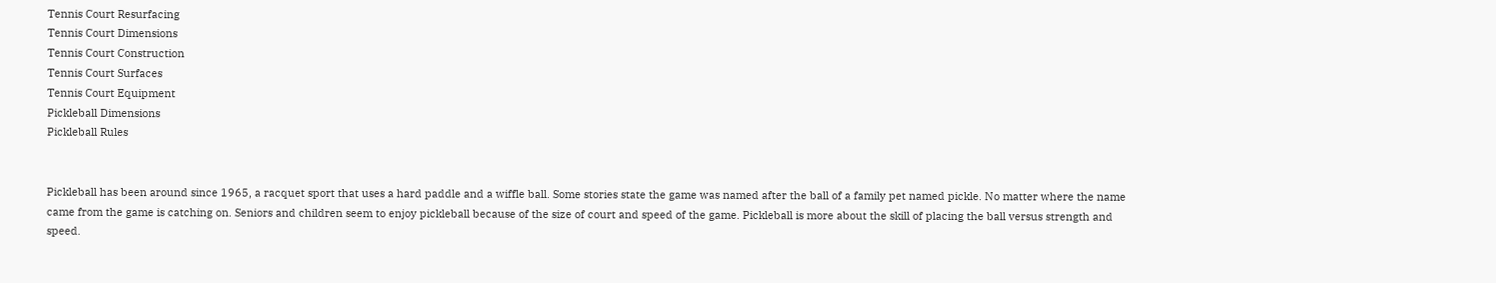Tennis Court Resurfacing
Tennis Court Dimensions
Tennis Court Construction
Tennis Court Surfaces
Tennis Court Equipment
Pickleball Dimensions
Pickleball Rules


Pickleball has been around since 1965, a racquet sport that uses a hard paddle and a wiffle ball. Some stories state the game was named after the ball of a family pet named pickle. No matter where the name came from the game is catching on. Seniors and children seem to enjoy pickleball because of the size of court and speed of the game. Pickleball is more about the skill of placing the ball versus strength and speed.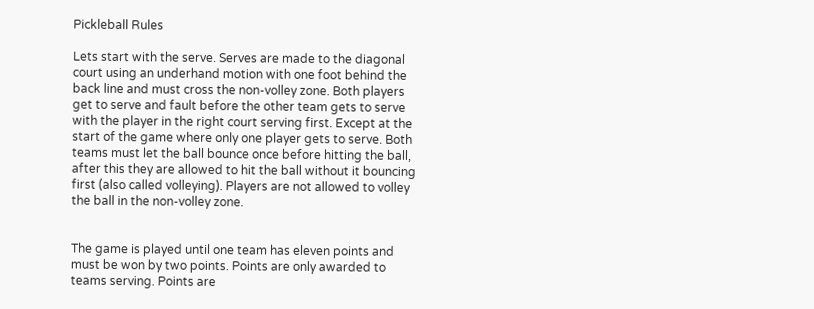Pickleball Rules

Lets start with the serve. Serves are made to the diagonal court using an underhand motion with one foot behind the back line and must cross the non-volley zone. Both players get to serve and fault before the other team gets to serve with the player in the right court serving first. Except at the start of the game where only one player gets to serve. Both teams must let the ball bounce once before hitting the ball, after this they are allowed to hit the ball without it bouncing first (also called volleying). Players are not allowed to volley the ball in the non-volley zone.


The game is played until one team has eleven points and must be won by two points. Points are only awarded to teams serving. Points are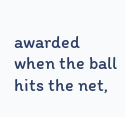awarded when the ball hits the net,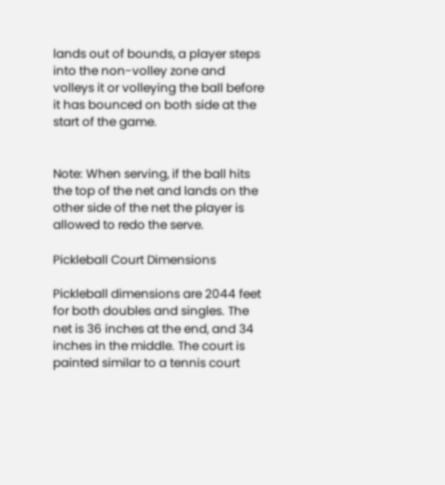lands out of bounds, a player steps into the non-volley zone and volleys it or volleying the ball before it has bounced on both side at the start of the game.


Note: When serving, if the ball hits the top of the net and lands on the other side of the net the player is allowed to redo the serve.

Pickleball Court Dimensions

Pickleball dimensions are 2044 feet for both doubles and singles. The net is 36 inches at the end, and 34 inches in the middle. The court is painted similar to a tennis court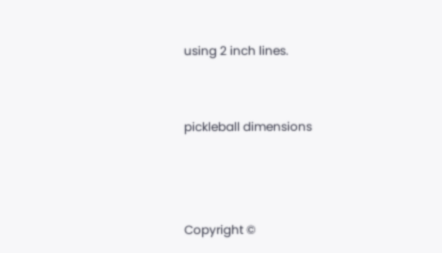using 2 inch lines.


pickleball dimensions



Copyright ©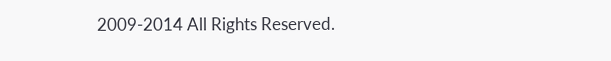2009-2014 All Rights Reserved.